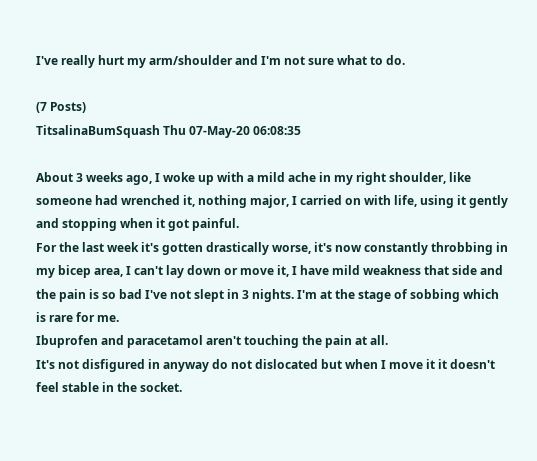I've really hurt my arm/shoulder and I'm not sure what to do.

(7 Posts)
TitsalinaBumSquash Thu 07-May-20 06:08:35

About 3 weeks ago, I woke up with a mild ache in my right shoulder, like someone had wrenched it, nothing major, I carried on with life, using it gently and stopping when it got painful.
For the last week it's gotten drastically worse, it's now constantly throbbing in my bicep area, I can't lay down or move it, I have mild weakness that side and the pain is so bad I've not slept in 3 nights. I'm at the stage of sobbing which is rare for me.
Ibuprofen and paracetamol aren't touching the pain at all.
It's not disfigured in anyway do not dislocated but when I move it it doesn't feel stable in the socket.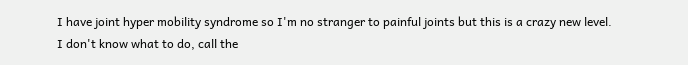I have joint hyper mobility syndrome so I'm no stranger to painful joints but this is a crazy new level.
I don't know what to do, call the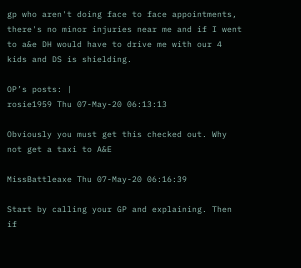gp who aren't doing face to face appointments, there's no minor injuries near me and if I went to a&e DH would have to drive me with our 4 kids and DS is shielding.

OP’s posts: |
rosie1959 Thu 07-May-20 06:13:13

Obviously you must get this checked out. Why not get a taxi to A&E

MissBattleaxe Thu 07-May-20 06:16:39

Start by calling your GP and explaining. Then if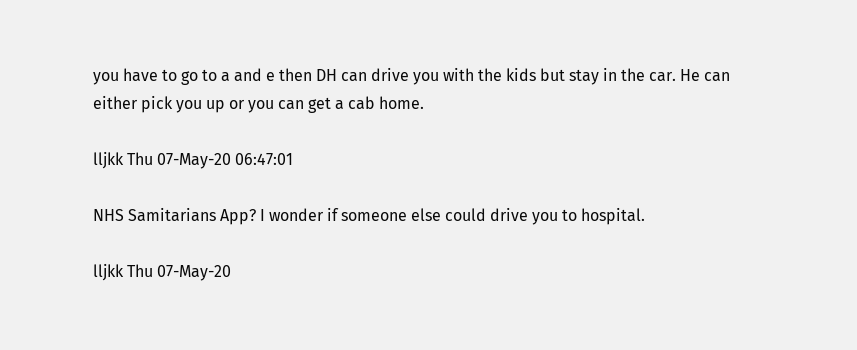you have to go to a and e then DH can drive you with the kids but stay in the car. He can either pick you up or you can get a cab home.

lljkk Thu 07-May-20 06:47:01

NHS Samitarians App? I wonder if someone else could drive you to hospital.

lljkk Thu 07-May-20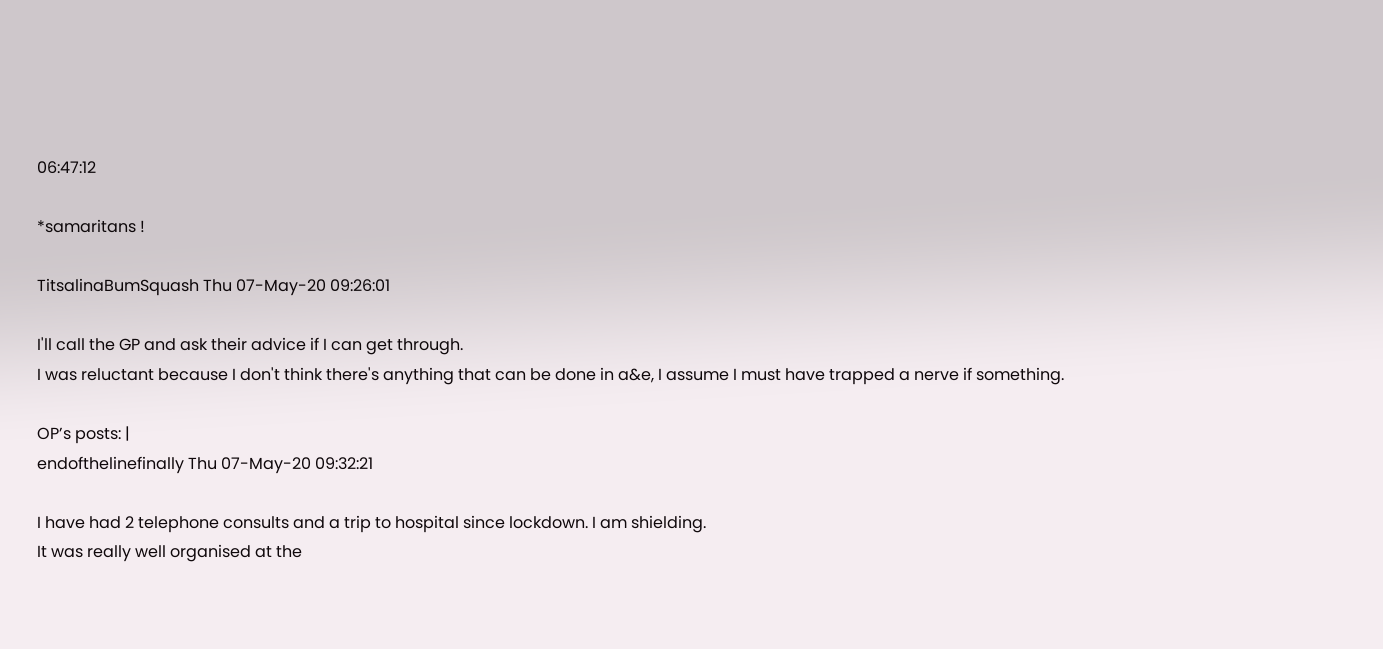06:47:12

*samaritans !

TitsalinaBumSquash Thu 07-May-20 09:26:01

I'll call the GP and ask their advice if I can get through.
I was reluctant because I don't think there's anything that can be done in a&e, I assume I must have trapped a nerve if something.

OP’s posts: |
endofthelinefinally Thu 07-May-20 09:32:21

I have had 2 telephone consults and a trip to hospital since lockdown. I am shielding.
It was really well organised at the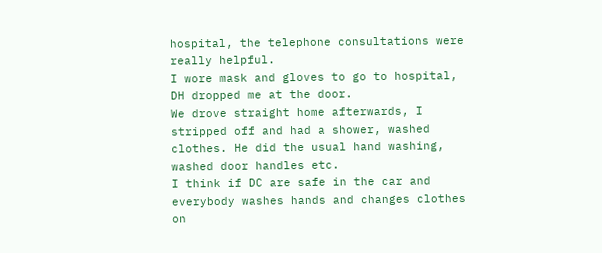hospital, the telephone consultations were really helpful.
I wore mask and gloves to go to hospital, DH dropped me at the door.
We drove straight home afterwards, I stripped off and had a shower, washed clothes. He did the usual hand washing, washed door handles etc.
I think if DC are safe in the car and everybody washes hands and changes clothes on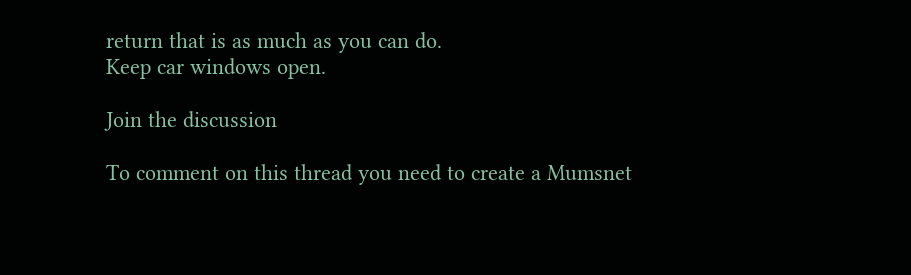return that is as much as you can do.
Keep car windows open.

Join the discussion

To comment on this thread you need to create a Mumsnet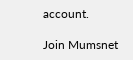account.

Join Mumsnet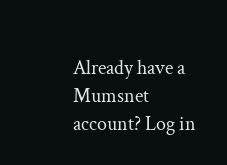Already have a Mumsnet account? Log in